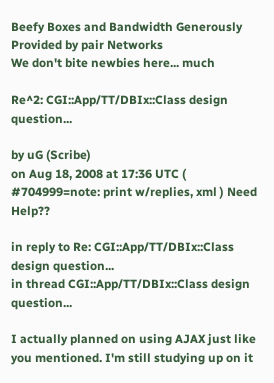Beefy Boxes and Bandwidth Generously Provided by pair Networks
We don't bite newbies here... much

Re^2: CGI::App/TT/DBIx::Class design question...

by uG (Scribe)
on Aug 18, 2008 at 17:36 UTC ( #704999=note: print w/replies, xml ) Need Help??

in reply to Re: CGI::App/TT/DBIx::Class design question...
in thread CGI::App/TT/DBIx::Class design question...

I actually planned on using AJAX just like you mentioned. I'm still studying up on it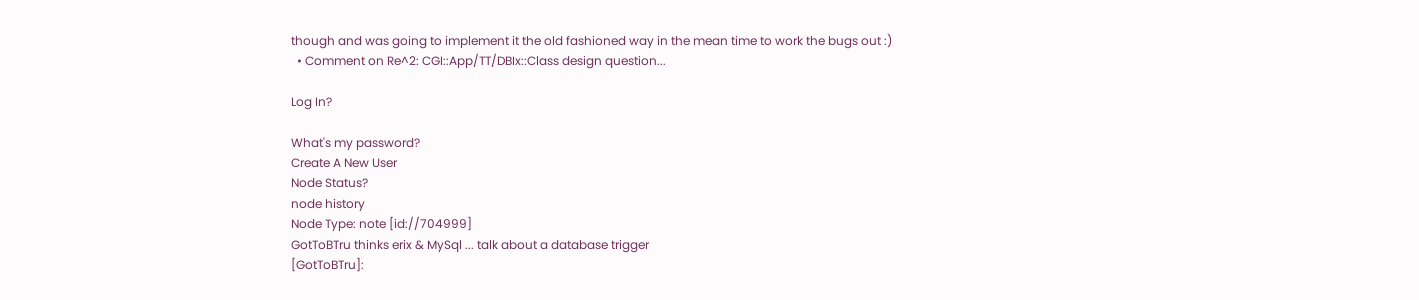though and was going to implement it the old fashioned way in the mean time to work the bugs out :)
  • Comment on Re^2: CGI::App/TT/DBIx::Class design question...

Log In?

What's my password?
Create A New User
Node Status?
node history
Node Type: note [id://704999]
GotToBTru thinks erix & MySql ... talk about a database trigger
[GotToBTru]: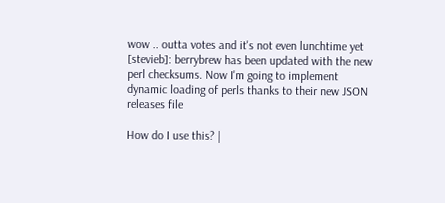wow .. outta votes and it's not even lunchtime yet
[stevieb]: berrybrew has been updated with the new perl checksums. Now I'm going to implement dynamic loading of perls thanks to their new JSON releases file

How do I use this? |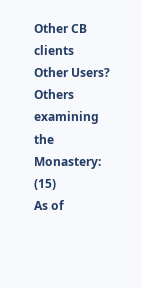Other CB clients
Other Users?
Others examining the Monastery: (15)
As of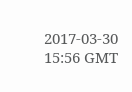2017-03-30 15:56 GMT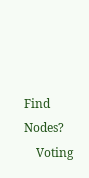Find Nodes?
    Voting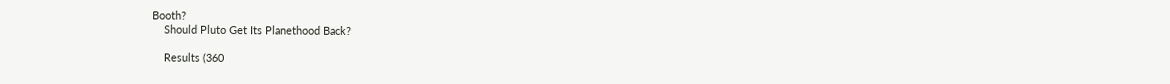Booth?
    Should Pluto Get Its Planethood Back?

    Results (360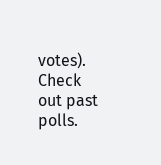votes). Check out past polls.